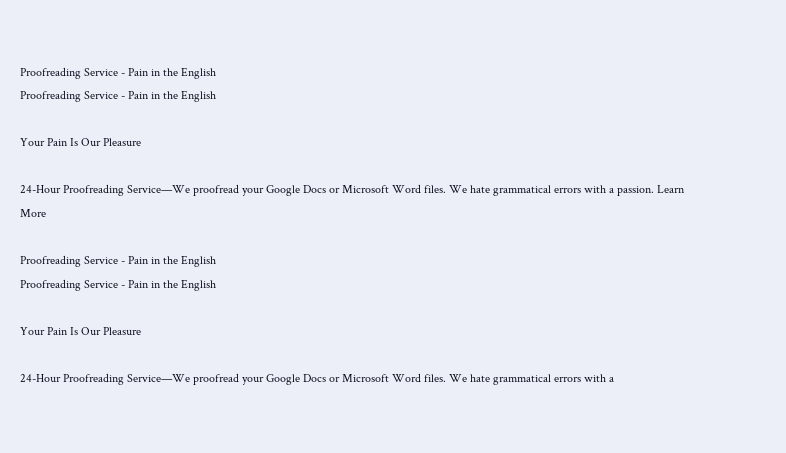Proofreading Service - Pain in the English
Proofreading Service - Pain in the English

Your Pain Is Our Pleasure

24-Hour Proofreading Service—We proofread your Google Docs or Microsoft Word files. We hate grammatical errors with a passion. Learn More

Proofreading Service - Pain in the English
Proofreading Service - Pain in the English

Your Pain Is Our Pleasure

24-Hour Proofreading Service—We proofread your Google Docs or Microsoft Word files. We hate grammatical errors with a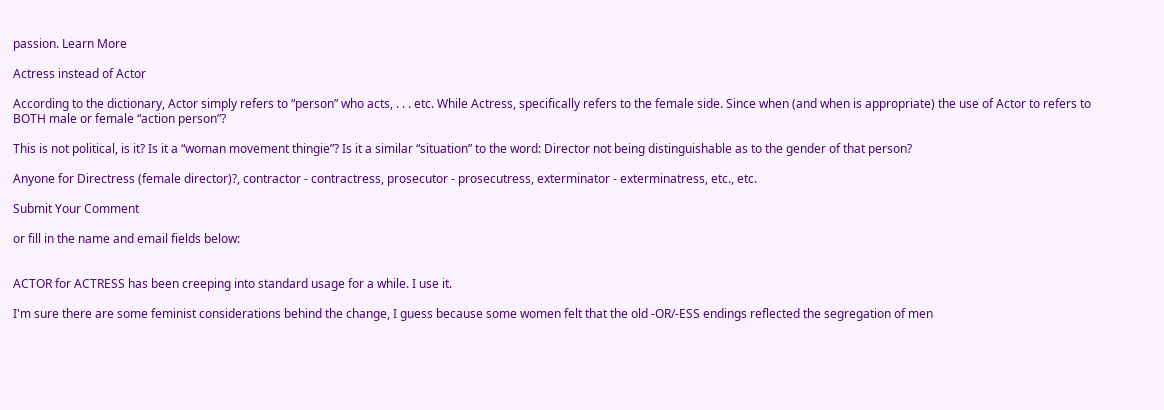passion. Learn More

Actress instead of Actor

According to the dictionary, Actor simply refers to “person” who acts, . . . etc. While Actress, specifically refers to the female side. Since when (and when is appropriate) the use of Actor to refers to BOTH male or female “action person”?

This is not political, is it? Is it a “woman movement thingie”? Is it a similar “situation” to the word: Director not being distinguishable as to the gender of that person?

Anyone for Directress (female director)?, contractor - contractress, prosecutor - prosecutress, exterminator - exterminatress, etc., etc.

Submit Your Comment

or fill in the name and email fields below:


ACTOR for ACTRESS has been creeping into standard usage for a while. I use it.

I'm sure there are some feminist considerations behind the change, I guess because some women felt that the old -OR/-ESS endings reflected the segregation of men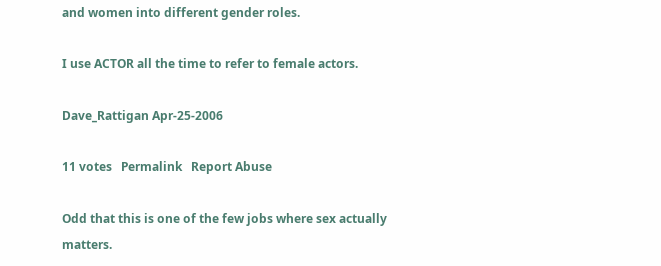and women into different gender roles.

I use ACTOR all the time to refer to female actors.

Dave_Rattigan Apr-25-2006

11 votes   Permalink   Report Abuse

Odd that this is one of the few jobs where sex actually matters.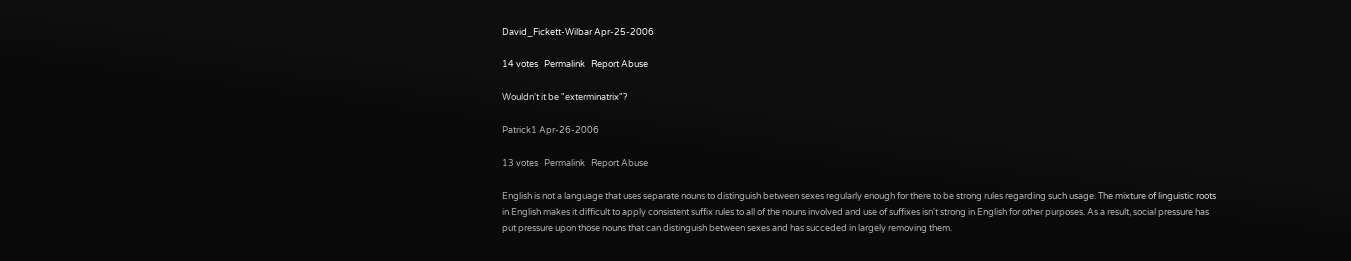David_Fickett-Wilbar Apr-25-2006

14 votes   Permalink   Report Abuse

Wouldn't it be "exterminatrix"?

Patrick1 Apr-26-2006

13 votes   Permalink   Report Abuse

English is not a language that uses separate nouns to distinguish between sexes regularly enough for there to be strong rules regarding such usage. The mixture of linguistic roots in English makes it difficult to apply consistent suffix rules to all of the nouns involved and use of suffixes isn't strong in English for other purposes. As a result, social pressure has put pressure upon those nouns that can distinguish between sexes and has succeded in largely removing them.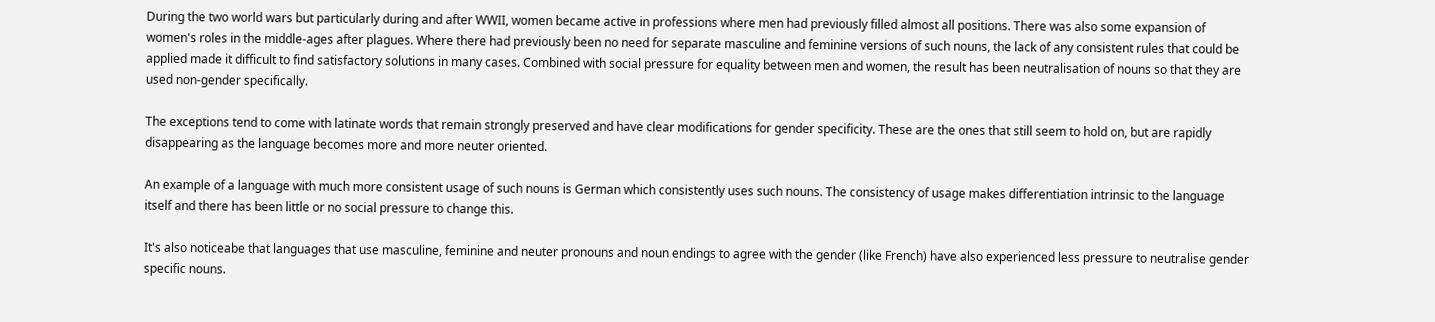During the two world wars but particularly during and after WWII, women became active in professions where men had previously filled almost all positions. There was also some expansion of women's roles in the middle-ages after plagues. Where there had previously been no need for separate masculine and feminine versions of such nouns, the lack of any consistent rules that could be applied made it difficult to find satisfactory solutions in many cases. Combined with social pressure for equality between men and women, the result has been neutralisation of nouns so that they are used non-gender specifically.

The exceptions tend to come with latinate words that remain strongly preserved and have clear modifications for gender specificity. These are the ones that still seem to hold on, but are rapidly disappearing as the language becomes more and more neuter oriented.

An example of a language with much more consistent usage of such nouns is German which consistently uses such nouns. The consistency of usage makes differentiation intrinsic to the language itself and there has been little or no social pressure to change this.

It's also noticeabe that languages that use masculine, feminine and neuter pronouns and noun endings to agree with the gender (like French) have also experienced less pressure to neutralise gender specific nouns.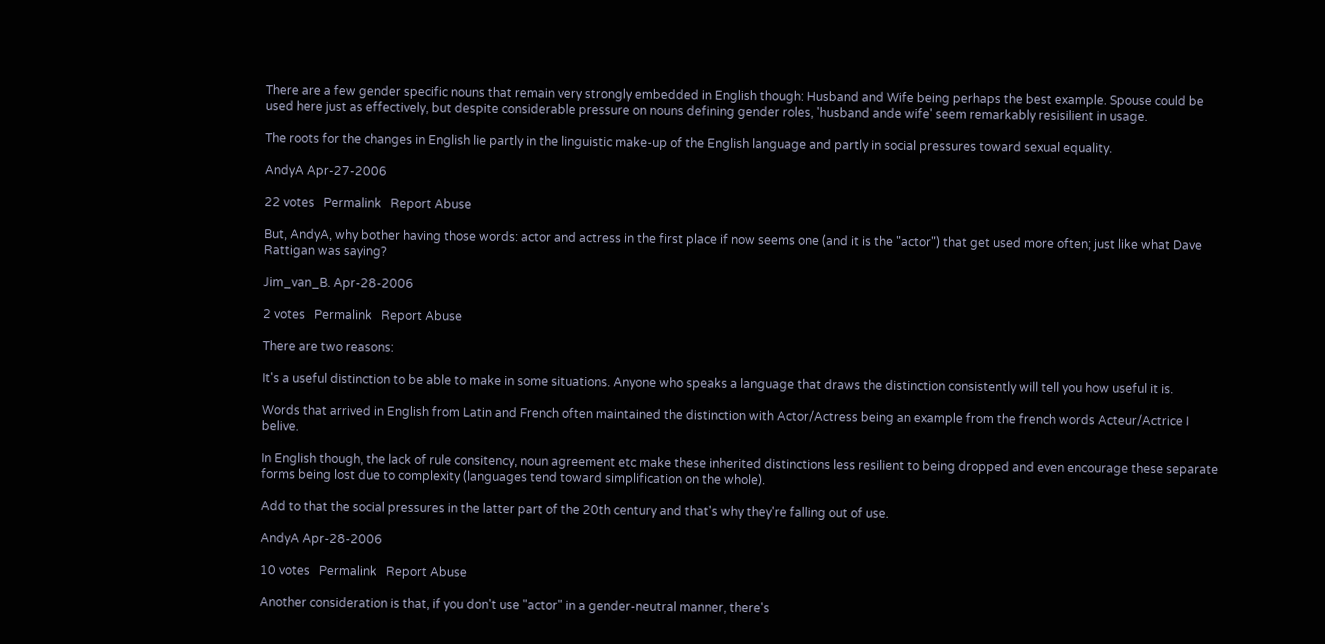There are a few gender specific nouns that remain very strongly embedded in English though: Husband and Wife being perhaps the best example. Spouse could be used here just as effectively, but despite considerable pressure on nouns defining gender roles, 'husband ande wife' seem remarkably resisilient in usage.

The roots for the changes in English lie partly in the linguistic make-up of the English language and partly in social pressures toward sexual equality.

AndyA Apr-27-2006

22 votes   Permalink   Report Abuse

But, AndyA, why bother having those words: actor and actress in the first place if now seems one (and it is the "actor") that get used more often; just like what Dave Rattigan was saying?

Jim_van_B. Apr-28-2006

2 votes   Permalink   Report Abuse

There are two reasons:

It's a useful distinction to be able to make in some situations. Anyone who speaks a language that draws the distinction consistently will tell you how useful it is.

Words that arrived in English from Latin and French often maintained the distinction with Actor/Actress being an example from the french words Acteur/Actrice I belive.

In English though, the lack of rule consitency, noun agreement etc make these inherited distinctions less resilient to being dropped and even encourage these separate forms being lost due to complexity (languages tend toward simplification on the whole).

Add to that the social pressures in the latter part of the 20th century and that's why they're falling out of use.

AndyA Apr-28-2006

10 votes   Permalink   Report Abuse

Another consideration is that, if you don't use "actor" in a gender-neutral manner, there's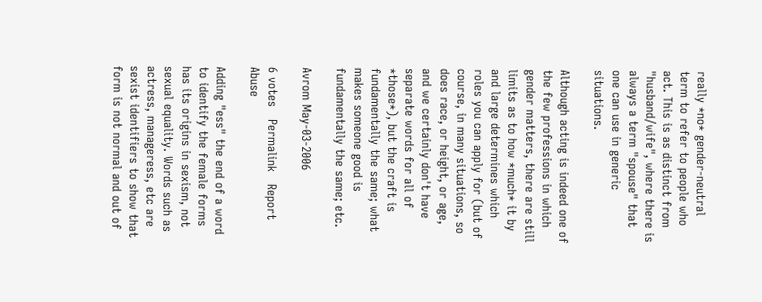really *no* gender-neutral term to refer to people who act. This is as distinct from "husband/wife", where there is always a term "spouse" that one can use in generic situations.

Although acting is indeed one of the few professions in which gender matters, there are still limits as to how *much* it by and large determines which roles you can apply for (but of course, in many situations, so does race, or height, or age, and we certainly don't have separate words for all of *those*), but the craft is fundamentally the same; what makes someone good is fundamentally the same; etc.

Avrom May-03-2006

6 votes   Permalink   Report Abuse

Adding "ess" the end of a word to identify the female forms has its origins in sexism, not sexual equality. Words such as actress, manageress, etc are sexist identifiers to show that form is not normal and out of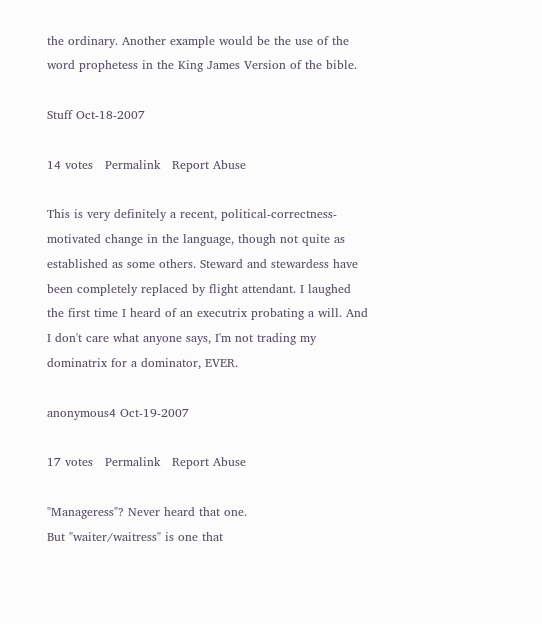the ordinary. Another example would be the use of the word prophetess in the King James Version of the bible.

Stuff Oct-18-2007

14 votes   Permalink   Report Abuse

This is very definitely a recent, political-correctness-motivated change in the language, though not quite as established as some others. Steward and stewardess have been completely replaced by flight attendant. I laughed the first time I heard of an executrix probating a will. And I don't care what anyone says, I'm not trading my dominatrix for a dominator, EVER.

anonymous4 Oct-19-2007

17 votes   Permalink   Report Abuse

"Manageress"? Never heard that one.
But "waiter/waitress" is one that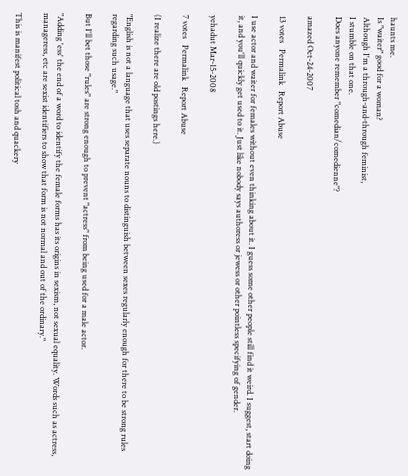haunts me.
Is "waiter" good for a woman?
Although I'm a through-and-through feminist,
I stumble on that one.
Does anyone remember "comedian/comedienne"?

amazed Oct-24-2007

13 votes   Permalink   Report Abuse

I use actor and waiter for females without even thinking about it. I guess some other people still find it weird. I suggest, start doing it, and you'll quickly get used to it. Just like nobody says authoress or jewess or other pointless specifying of gender.

yehadut Mar-15-2008

7 votes   Permalink   Report Abuse

(I realize there are old postings here.)

"English is not a language that uses separate nouns to distinguish between sexes regularly enough for there to be strong rules regarding such usage."

But I'll bet those "rules" are strong enough to prevent "actress" from being used for a male actor.

"Adding 'ess' the end of a word to identify the female forms has its origins in sexism, not sexual equality. Words such as actress, manageress, etc are sexist identifiers to show that form is not normal and out of the ordinary."

This is manifest political tosh and quackery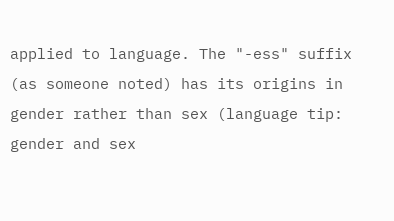applied to language. The "-ess" suffix (as someone noted) has its origins in gender rather than sex (language tip: gender and sex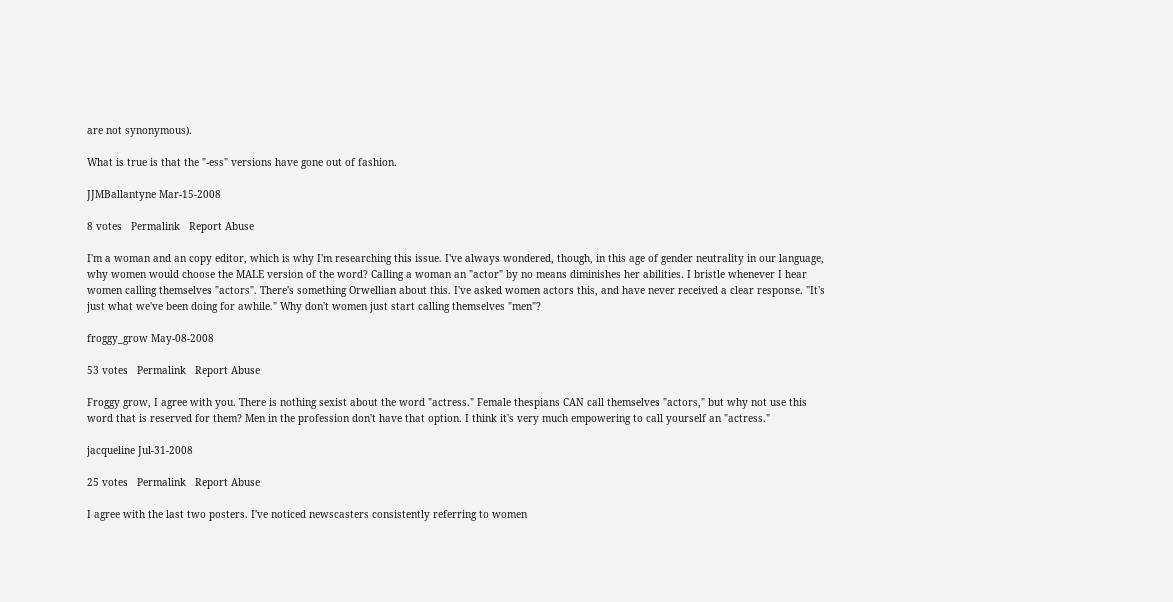are not synonymous).

What is true is that the "-ess" versions have gone out of fashion.

JJMBallantyne Mar-15-2008

8 votes   Permalink   Report Abuse

I'm a woman and an copy editor, which is why I'm researching this issue. I've always wondered, though, in this age of gender neutrality in our language, why women would choose the MALE version of the word? Calling a woman an "actor" by no means diminishes her abilities. I bristle whenever I hear women calling themselves "actors". There's something Orwellian about this. I've asked women actors this, and have never received a clear response. "It's just what we've been doing for awhile." Why don't women just start calling themselves "men"?

froggy_grow May-08-2008

53 votes   Permalink   Report Abuse

Froggy grow, I agree with you. There is nothing sexist about the word "actress." Female thespians CAN call themselves "actors," but why not use this word that is reserved for them? Men in the profession don't have that option. I think it's very much empowering to call yourself an "actress."

jacqueline Jul-31-2008

25 votes   Permalink   Report Abuse

I agree with the last two posters. I've noticed newscasters consistently referring to women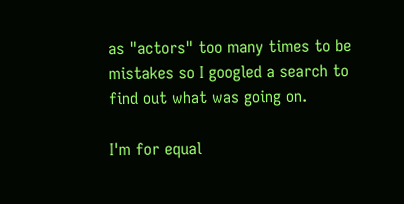as "actors" too many times to be mistakes so I googled a search to find out what was going on.

I'm for equal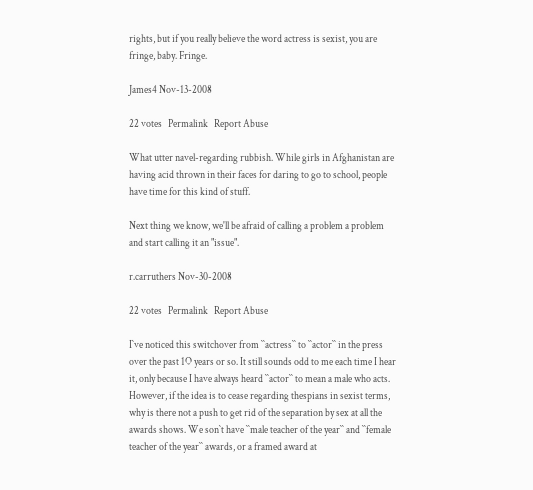rights, but if you really believe the word actress is sexist, you are fringe, baby. Fringe.

James4 Nov-13-2008

22 votes   Permalink   Report Abuse

What utter navel-regarding rubbish. While girls in Afghanistan are having acid thrown in their faces for daring to go to school, people have time for this kind of stuff.

Next thing we know, we'll be afraid of calling a problem a problem and start calling it an "issue".

r.carruthers Nov-30-2008

22 votes   Permalink   Report Abuse

I`ve noticed this switchover from ``actress`` to ``actor`` in the press over the past 1O years or so. It still sounds odd to me each time I hear it, only because I have always heard ``actor`` to mean a male who acts. However, if the idea is to cease regarding thespians in sexist terms, why is there not a push to get rid of the separation by sex at all the awards shows. We son`t have ``male teacher of the year`` and ``female teacher of the year`` awards, or a framed award at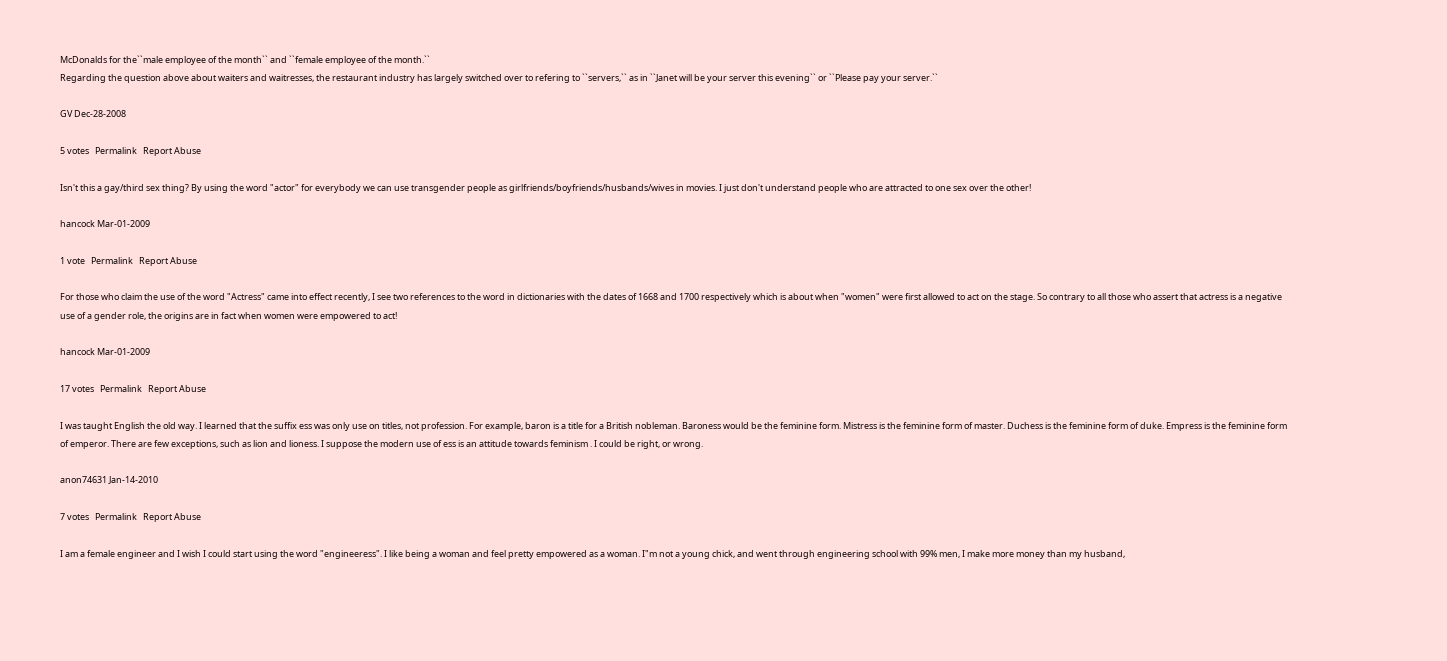McDonalds for the``male employee of the month`` and ``female employee of the month.``
Regarding the question above about waiters and waitresses, the restaurant industry has largely switched over to refering to ``servers,`` as in ``Janet will be your server this evening`` or ``Please pay your server.``

GV Dec-28-2008

5 votes   Permalink   Report Abuse

Isn't this a gay/third sex thing? By using the word "actor" for everybody we can use transgender people as girlfriends/boyfriends/husbands/wives in movies. I just don't understand people who are attracted to one sex over the other!

hancock Mar-01-2009

1 vote   Permalink   Report Abuse

For those who claim the use of the word "Actress" came into effect recently, I see two references to the word in dictionaries with the dates of 1668 and 1700 respectively which is about when "women" were first allowed to act on the stage. So contrary to all those who assert that actress is a negative use of a gender role, the origins are in fact when women were empowered to act!

hancock Mar-01-2009

17 votes   Permalink   Report Abuse

I was taught English the old way. I learned that the suffix ess was only use on titles, not profession. For example, baron is a title for a British nobleman. Baroness would be the feminine form. Mistress is the feminine form of master. Duchess is the feminine form of duke. Empress is the feminine form of emperor. There are few exceptions, such as lion and lioness. I suppose the modern use of ess is an attitude towards feminism . I could be right, or wrong.

anon74631 Jan-14-2010

7 votes   Permalink   Report Abuse

I am a female engineer and I wish I could start using the word "engineeress". I like being a woman and feel pretty empowered as a woman. I"m not a young chick, and went through engineering school with 99% men, I make more money than my husband,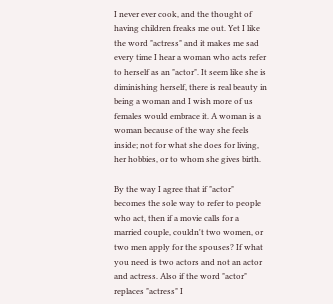I never ever cook, and the thought of having children freaks me out. Yet I like the word "actress" and it makes me sad every time I hear a woman who acts refer to herself as an "actor". It seem like she is diminishing herself, there is real beauty in being a woman and I wish more of us females would embrace it. A woman is a woman because of the way she feels inside; not for what she does for living, her hobbies, or to whom she gives birth.

By the way I agree that if "actor" becomes the sole way to refer to people who act, then if a movie calls for a married couple, couldn't two women, or two men apply for the spouses? If what you need is two actors and not an actor and actress. Also if the word "actor" replaces "actress" I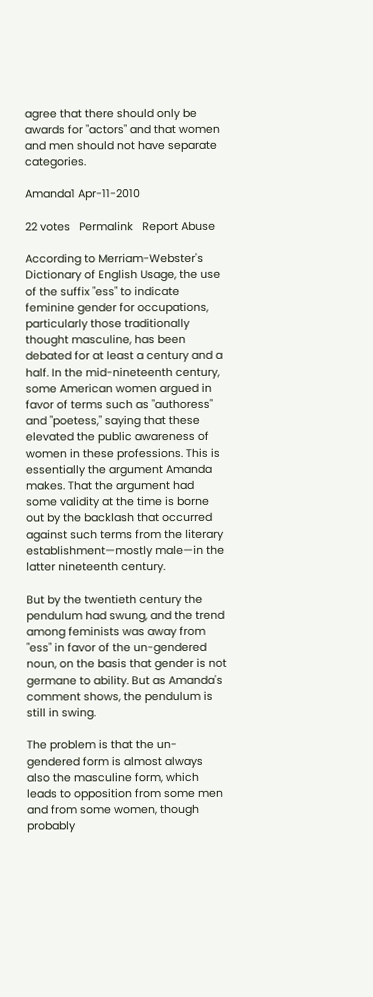agree that there should only be awards for "actors" and that women and men should not have separate categories.

Amanda1 Apr-11-2010

22 votes   Permalink   Report Abuse

According to Merriam-Webster's Dictionary of English Usage, the use of the suffix "ess" to indicate feminine gender for occupations, particularly those traditionally thought masculine, has been debated for at least a century and a half. In the mid-nineteenth century, some American women argued in favor of terms such as "authoress" and "poetess," saying that these elevated the public awareness of women in these professions. This is essentially the argument Amanda makes. That the argument had some validity at the time is borne out by the backlash that occurred against such terms from the literary establishment—mostly male—in the latter nineteenth century.

But by the twentieth century the pendulum had swung, and the trend among feminists was away from "ess" in favor of the un-gendered noun, on the basis that gender is not germane to ability. But as Amanda's comment shows, the pendulum is still in swing.

The problem is that the un-gendered form is almost always also the masculine form, which leads to opposition from some men and from some women, though probably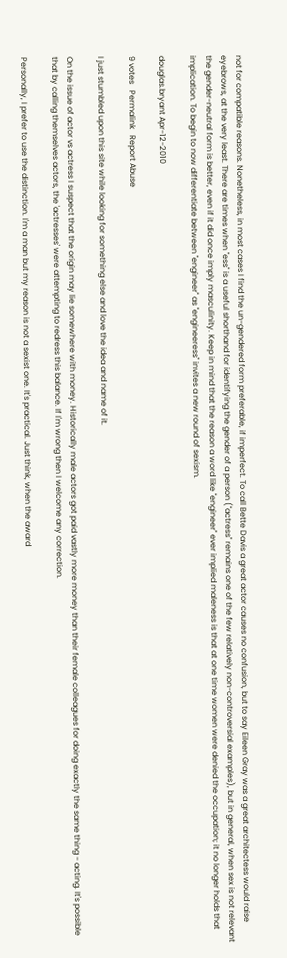not for compatible reasons. Nonetheless, in most cases I find the un-gendered form preferable, if imperfect. To call Bette Davis a great actor causes no confusion, but to say Eileen Gray was a great architectess would raise eyebrows, at the very least. There are times when "ess" is a useful shorthand for identifying the gender of a person ("actress" remains one of the few relatively non-controversial examples), but in general, when sex is not relevant the gender-neutral form is better, even if it did once imply masculinity. Keep in mind that the reason a word like "engineer" ever implied maleness is that at one time women were denied the occupation; it no longer holds that implication. To begin to now differentiate between "engineer" as "engineeress" invites a new round of sexism.

douglas.bryant Apr-12-2010

9 votes   Permalink   Report Abuse

I just stumbled upon this site while looking for something else and love the idea and name of it.

On the issue of actor vs actress I suspect that the origin may lie somewhere with money. Historically male actors got paid vastly more money than their female colleagues for doing exactly the same thing - acting. It's possible that by calling themselves actors, the 'actresses' were attempting to redress this balance. If I'm wrong then I welcome any correction.

Personally, I prefer to use the distinction. I'm a man but my reason is not a sexist one. It's practical. Just think, when the award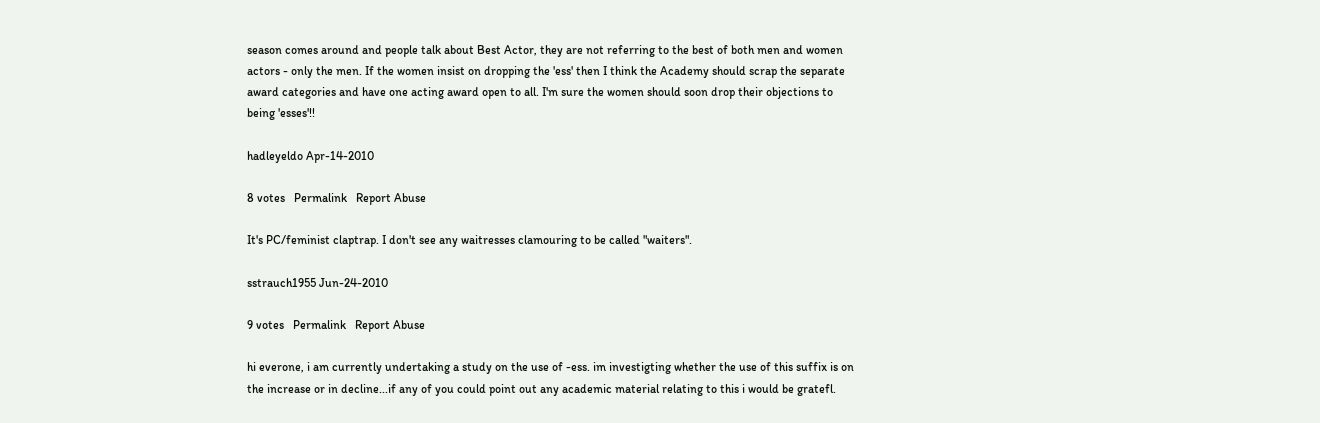season comes around and people talk about Best Actor, they are not referring to the best of both men and women actors - only the men. If the women insist on dropping the 'ess' then I think the Academy should scrap the separate award categories and have one acting award open to all. I'm sure the women should soon drop their objections to being 'esses'!!

hadleyeldo Apr-14-2010

8 votes   Permalink   Report Abuse

It's PC/feminist claptrap. I don't see any waitresses clamouring to be called "waiters".

sstrauch1955 Jun-24-2010

9 votes   Permalink   Report Abuse

hi everone, i am currently undertaking a study on the use of -ess. im investigting whether the use of this suffix is on the increase or in decline...if any of you could point out any academic material relating to this i would be gratefl.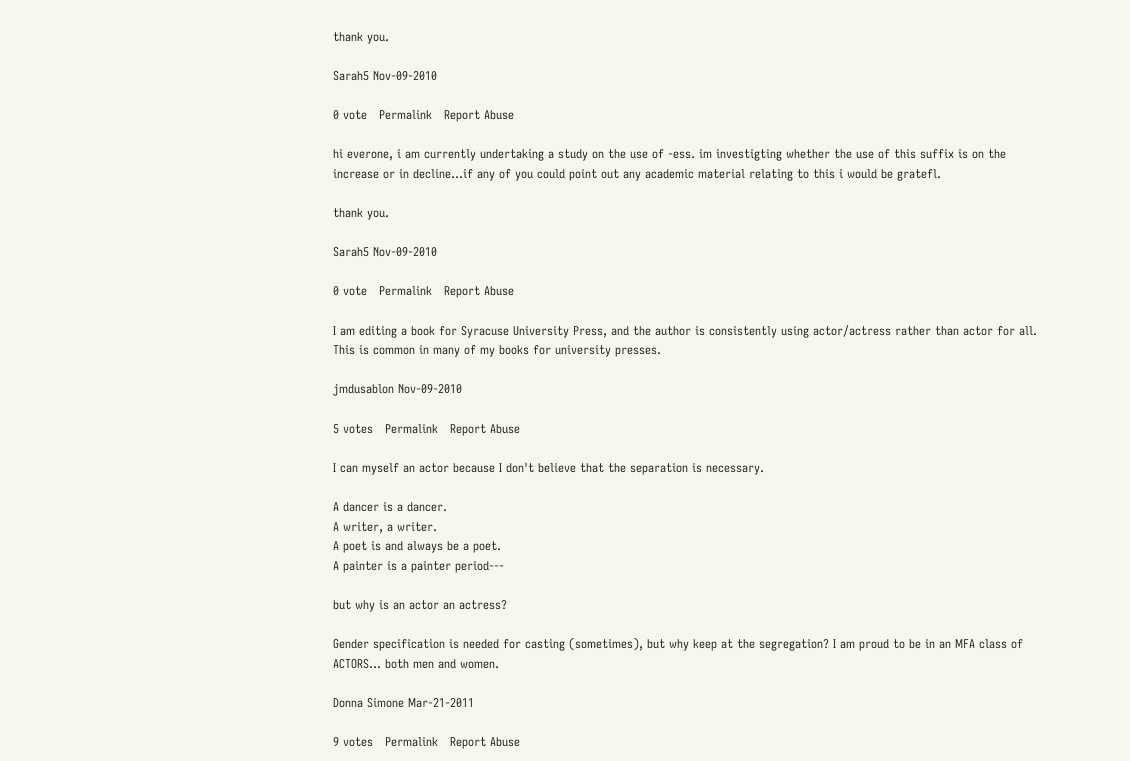thank you.

Sarah5 Nov-09-2010

0 vote   Permalink   Report Abuse

hi everone, i am currently undertaking a study on the use of -ess. im investigting whether the use of this suffix is on the increase or in decline…if any of you could point out any academic material relating to this i would be gratefl.

thank you.

Sarah5 Nov-09-2010

0 vote   Permalink   Report Abuse

I am editing a book for Syracuse University Press, and the author is consistently using actor/actress rather than actor for all. This is common in many of my books for university presses.

jmdusablon Nov-09-2010

5 votes   Permalink   Report Abuse

I can myself an actor because I don't believe that the separation is necessary.

A dancer is a dancer.
A writer, a writer.
A poet is and always be a poet.
A painter is a painter period---

but why is an actor an actress?

Gender specification is needed for casting (sometimes), but why keep at the segregation? I am proud to be in an MFA class of ACTORS... both men and women.

Donna Simone Mar-21-2011

9 votes   Permalink   Report Abuse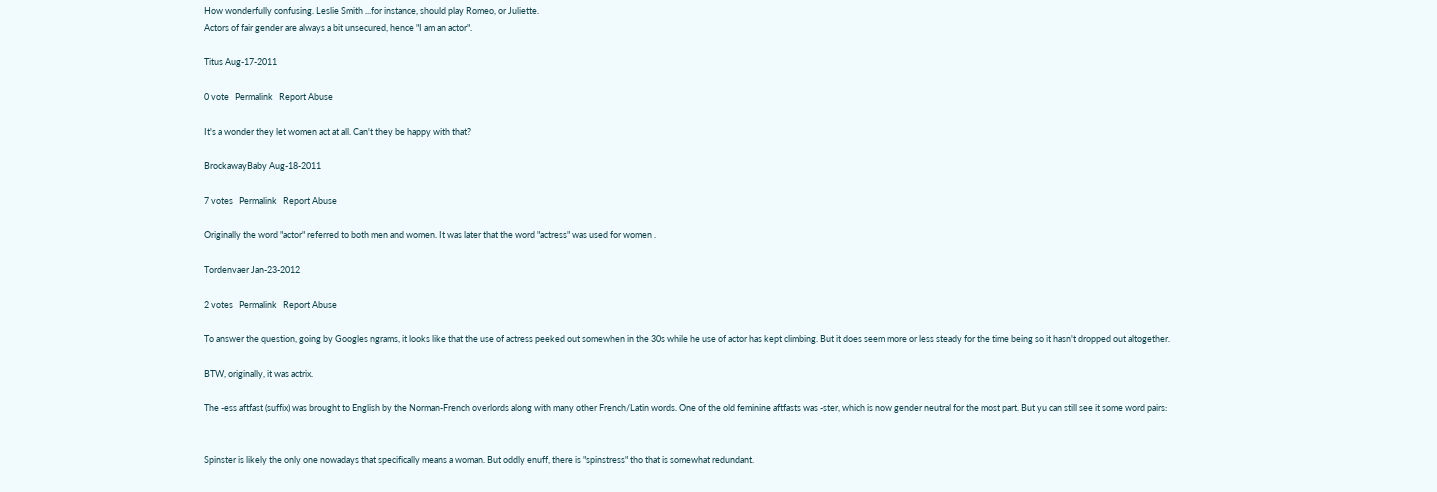How wonderfully confusing. Leslie Smith ...for instance, should play Romeo, or Juliette.
Actors of fair gender are always a bit unsecured, hence "I am an actor".

Titus Aug-17-2011

0 vote   Permalink   Report Abuse

It's a wonder they let women act at all. Can't they be happy with that?

BrockawayBaby Aug-18-2011

7 votes   Permalink   Report Abuse

Originally the word "actor" referred to both men and women. It was later that the word "actress" was used for women .

Tordenvaer Jan-23-2012

2 votes   Permalink   Report Abuse

To answer the question, going by Googles ngrams, it looks like that the use of actress peeked out somewhen in the 30s while he use of actor has kept climbing. But it does seem more or less steady for the time being so it hasn't dropped out altogether.

BTW, originally, it was actrix.

The -ess aftfast (suffix) was brought to English by the Norman-French overlords along with many other French/Latin words. One of the old feminine aftfasts was -ster, which is now gender neutral for the most part. But yu can still see it some word pairs:


Spinster is likely the only one nowadays that specifically means a woman. But oddly enuff, there is "spinstress" tho that is somewhat redundant.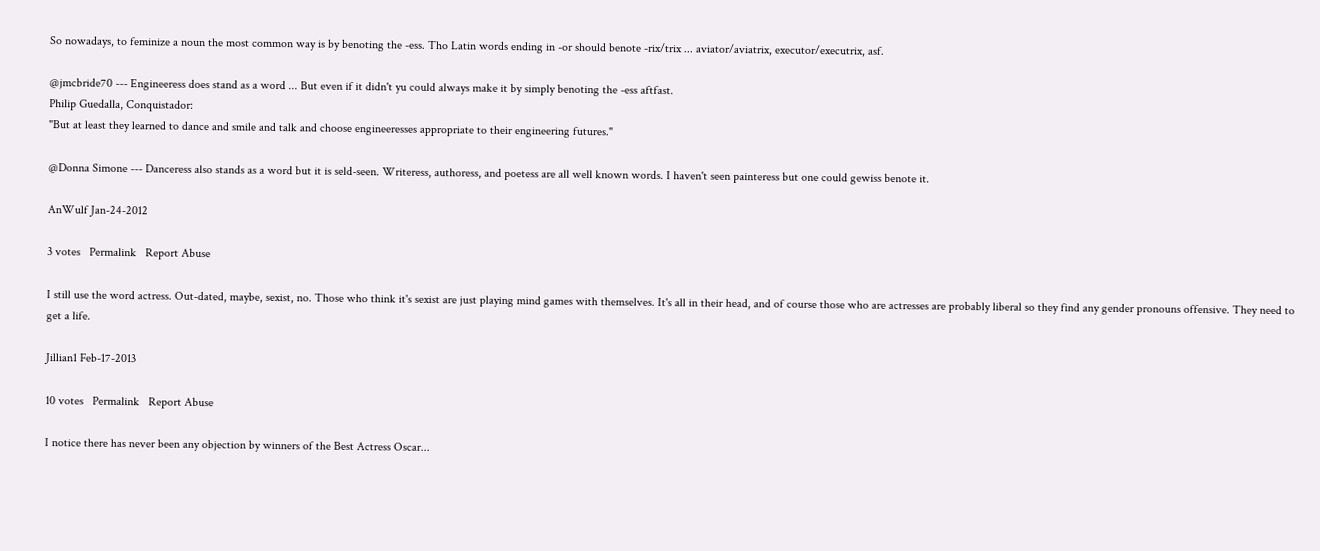So nowadays, to feminize a noun the most common way is by benoting the -ess. Tho Latin words ending in -or should benote -rix/trix ... aviator/aviatrix, executor/executrix, asf.

@jmcbride70 --- Engineeress does stand as a word ... But even if it didn't yu could always make it by simply benoting the -ess aftfast.
Philip Guedalla, Conquistador:
"But at least they learned to dance and smile and talk and choose engineeresses appropriate to their engineering futures."

@Donna Simone --- Danceress also stands as a word but it is seld-seen. Writeress, authoress, and poetess are all well known words. I haven't seen painteress but one could gewiss benote it.

AnWulf Jan-24-2012

3 votes   Permalink   Report Abuse

I still use the word actress. Out-dated, maybe, sexist, no. Those who think it's sexist are just playing mind games with themselves. It's all in their head, and of course those who are actresses are probably liberal so they find any gender pronouns offensive. They need to get a life.

Jillian1 Feb-17-2013

10 votes   Permalink   Report Abuse

I notice there has never been any objection by winners of the Best Actress Oscar...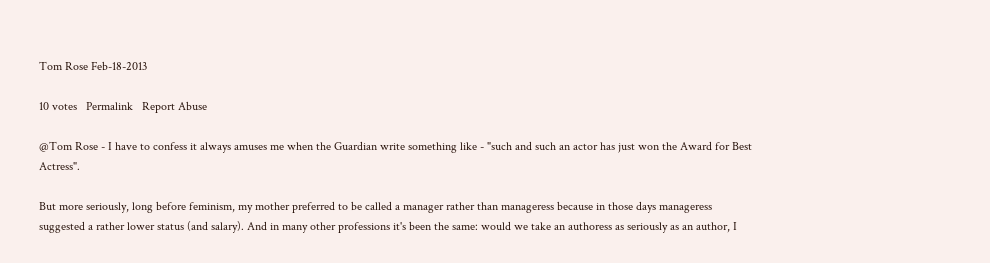Tom Rose Feb-18-2013

10 votes   Permalink   Report Abuse

@Tom Rose - I have to confess it always amuses me when the Guardian write something like - "such and such an actor has just won the Award for Best Actress".

But more seriously, long before feminism, my mother preferred to be called a manager rather than manageress because in those days manageress suggested a rather lower status (and salary). And in many other professions it's been the same: would we take an authoress as seriously as an author, I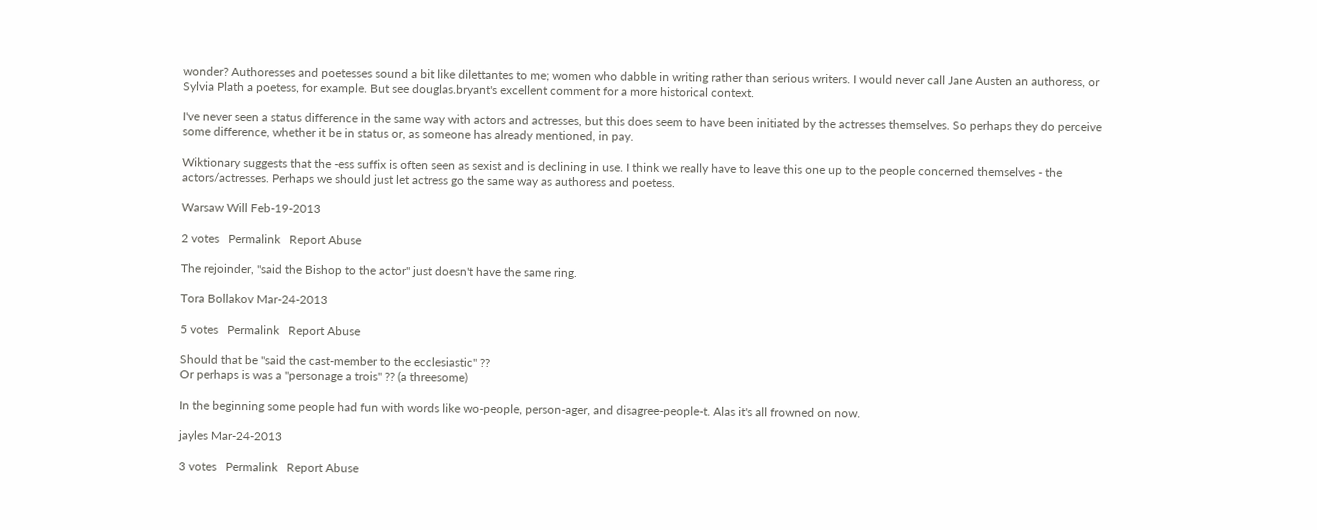wonder? Authoresses and poetesses sound a bit like dilettantes to me; women who dabble in writing rather than serious writers. I would never call Jane Austen an authoress, or Sylvia Plath a poetess, for example. But see douglas.bryant's excellent comment for a more historical context.

I've never seen a status difference in the same way with actors and actresses, but this does seem to have been initiated by the actresses themselves. So perhaps they do perceive some difference, whether it be in status or, as someone has already mentioned, in pay.

Wiktionary suggests that the -ess suffix is often seen as sexist and is declining in use. I think we really have to leave this one up to the people concerned themselves - the actors/actresses. Perhaps we should just let actress go the same way as authoress and poetess.

Warsaw Will Feb-19-2013

2 votes   Permalink   Report Abuse

The rejoinder, "said the Bishop to the actor" just doesn't have the same ring.

Tora Bollakov Mar-24-2013

5 votes   Permalink   Report Abuse

Should that be "said the cast-member to the ecclesiastic" ??
Or perhaps is was a "personage a trois" ?? (a threesome)

In the beginning some people had fun with words like wo-people, person-ager, and disagree-people-t. Alas it's all frowned on now.

jayles Mar-24-2013

3 votes   Permalink   Report Abuse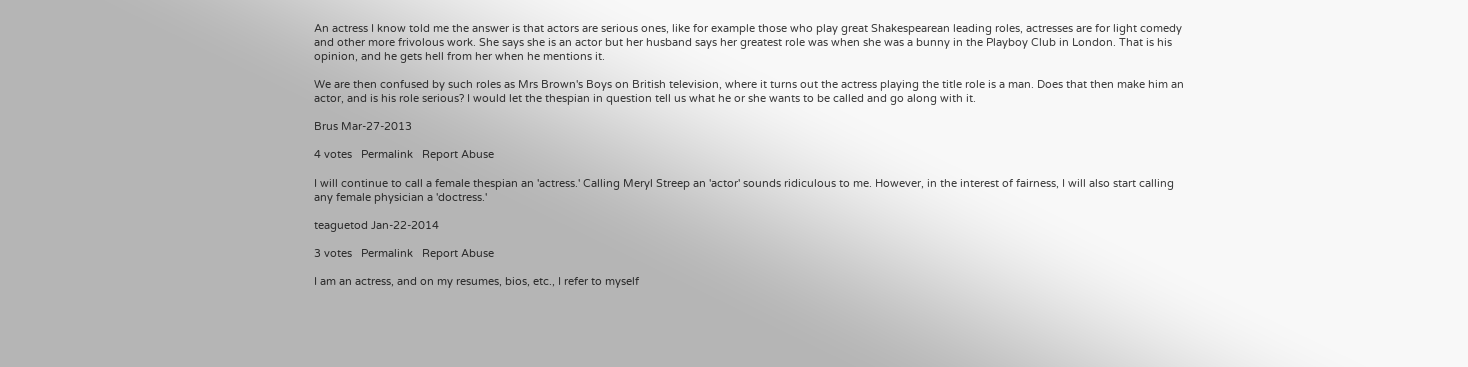An actress I know told me the answer is that actors are serious ones, like for example those who play great Shakespearean leading roles, actresses are for light comedy and other more frivolous work. She says she is an actor but her husband says her greatest role was when she was a bunny in the Playboy Club in London. That is his opinion, and he gets hell from her when he mentions it.

We are then confused by such roles as Mrs Brown's Boys on British television, where it turns out the actress playing the title role is a man. Does that then make him an actor, and is his role serious? I would let the thespian in question tell us what he or she wants to be called and go along with it.

Brus Mar-27-2013

4 votes   Permalink   Report Abuse

I will continue to call a female thespian an 'actress.' Calling Meryl Streep an 'actor' sounds ridiculous to me. However, in the interest of fairness, I will also start calling any female physician a 'doctress.'

teaguetod Jan-22-2014

3 votes   Permalink   Report Abuse

I am an actress, and on my resumes, bios, etc., I refer to myself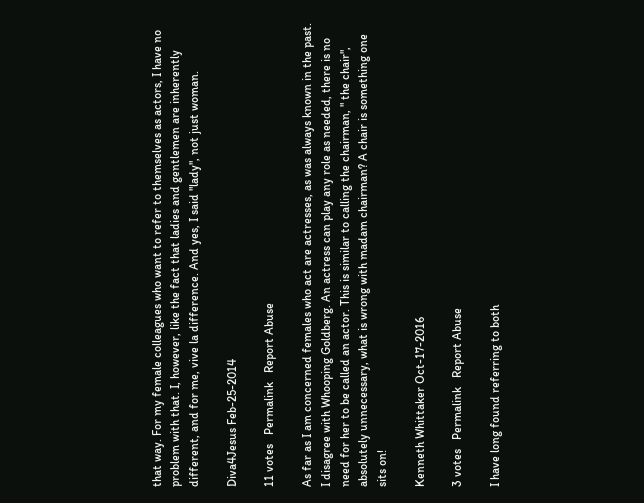that way. For my female colleagues who want to refer to themselves as actors, I have no problem with that. I, however, like the fact that ladies and gentlemen are inherently different, and for me, vive la difference. And yes, I said "lady", not just woman.

Diva4Jesus Feb-25-2014

11 votes   Permalink   Report Abuse

As far as I am concerned females who act are actresses, as was always known in the past. I disagree with Whooping Goldberg. An actress can play any role as needed, there is no need for her to be called an actor. This is similar to calling the chairman, " the chair", absolutely unnecessary, what is wrong with madam chairman? A chair is something one sits on!

Kenneth Whittaker Oct-17-2016

3 votes   Permalink   Report Abuse

I have long found referring to both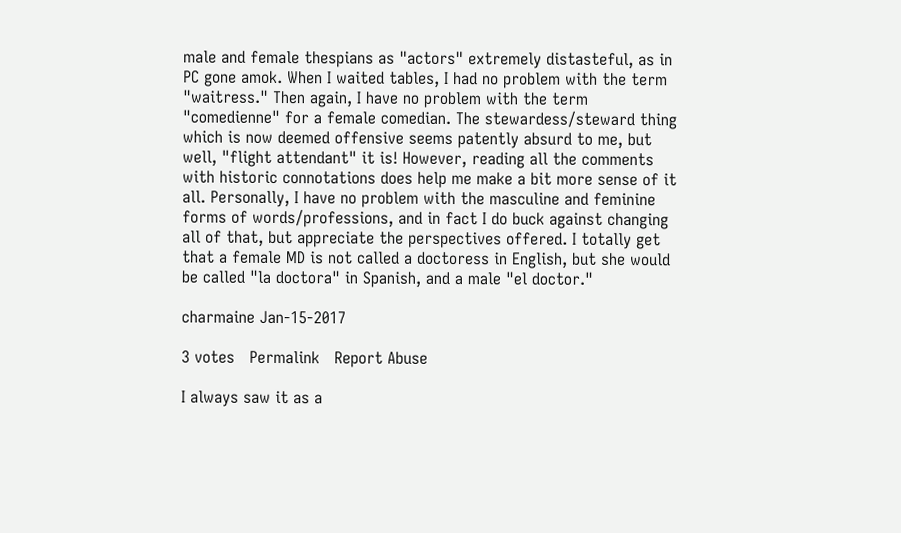male and female thespians as "actors" extremely distasteful, as in PC gone amok. When I waited tables, I had no problem with the term "waitress." Then again, I have no problem with the term "comedienne" for a female comedian. The stewardess/steward thing which is now deemed offensive seems patently absurd to me, but well, "flight attendant" it is! However, reading all the comments with historic connotations does help me make a bit more sense of it all. Personally, I have no problem with the masculine and feminine forms of words/professions, and in fact I do buck against changing all of that, but appreciate the perspectives offered. I totally get that a female MD is not called a doctoress in English, but she would be called "la doctora" in Spanish, and a male "el doctor."

charmaine Jan-15-2017

3 votes   Permalink   Report Abuse

I always saw it as a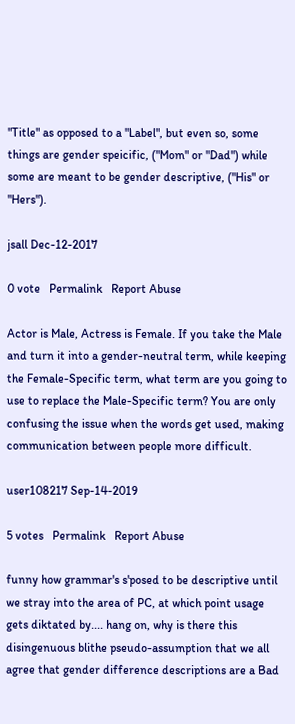"Title" as opposed to a "Label", but even so, some things are gender speicific, ("Mom" or "Dad") while some are meant to be gender descriptive, ("His" or "Hers").

jsall Dec-12-2017

0 vote   Permalink   Report Abuse

Actor is Male, Actress is Female. If you take the Male and turn it into a gender-neutral term, while keeping the Female-Specific term, what term are you going to use to replace the Male-Specific term? You are only confusing the issue when the words get used, making communication between people more difficult.

user108217 Sep-14-2019

5 votes   Permalink   Report Abuse

funny how grammar's s'posed to be descriptive until we stray into the area of PC, at which point usage gets diktated by.... hang on, why is there this disingenuous blithe pseudo-assumption that we all agree that gender difference descriptions are a Bad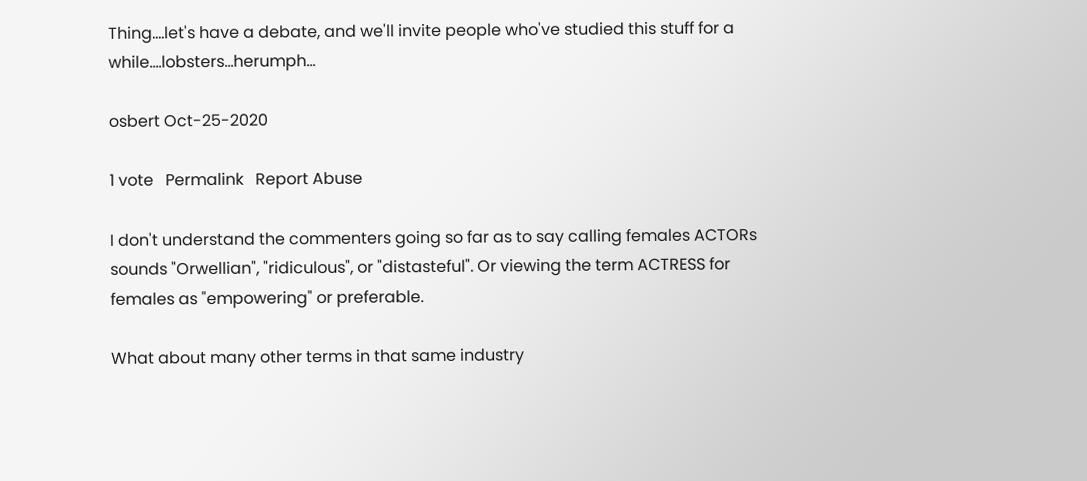Thing....let's have a debate, and we'll invite people who've studied this stuff for a while....lobsters...herumph...

osbert Oct-25-2020

1 vote   Permalink   Report Abuse

I don't understand the commenters going so far as to say calling females ACTORs sounds "Orwellian", "ridiculous", or "distasteful". Or viewing the term ACTRESS for females as "empowering" or preferable.

What about many other terms in that same industry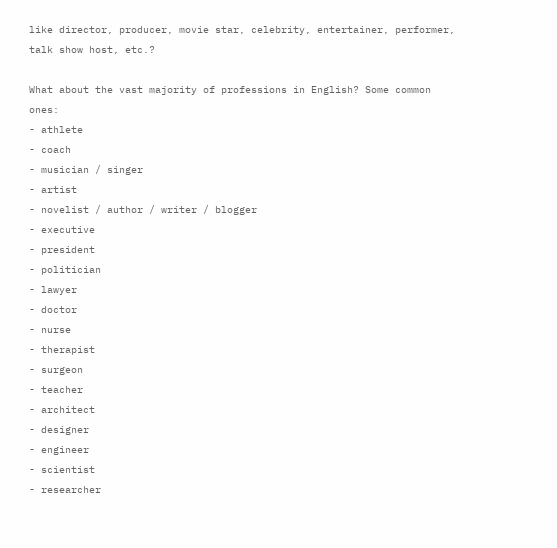like director, producer, movie star, celebrity, entertainer, performer, talk show host, etc.?

What about the vast majority of professions in English? Some common ones:
- athlete
- coach
- musician / singer
- artist
- novelist / author / writer / blogger
- executive
- president
- politician
- lawyer
- doctor
- nurse
- therapist
- surgeon
- teacher
- architect
- designer
- engineer
- scientist
- researcher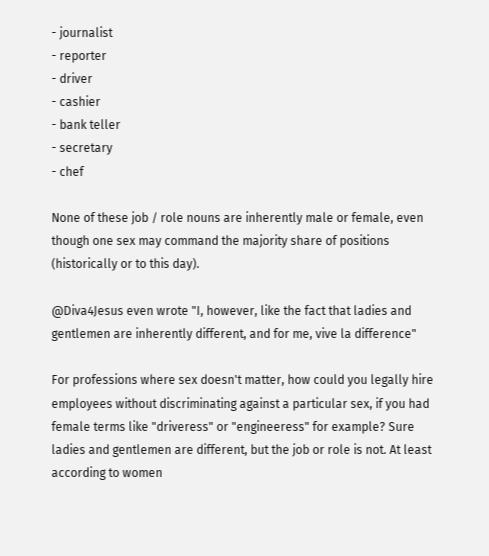- journalist
- reporter
- driver
- cashier
- bank teller
- secretary
- chef

None of these job / role nouns are inherently male or female, even though one sex may command the majority share of positions (historically or to this day).

@Diva4Jesus even wrote "I, however, like the fact that ladies and gentlemen are inherently different, and for me, vive la difference"

For professions where sex doesn't matter, how could you legally hire employees without discriminating against a particular sex, if you had female terms like "driveress" or "engineeress" for example? Sure ladies and gentlemen are different, but the job or role is not. At least according to women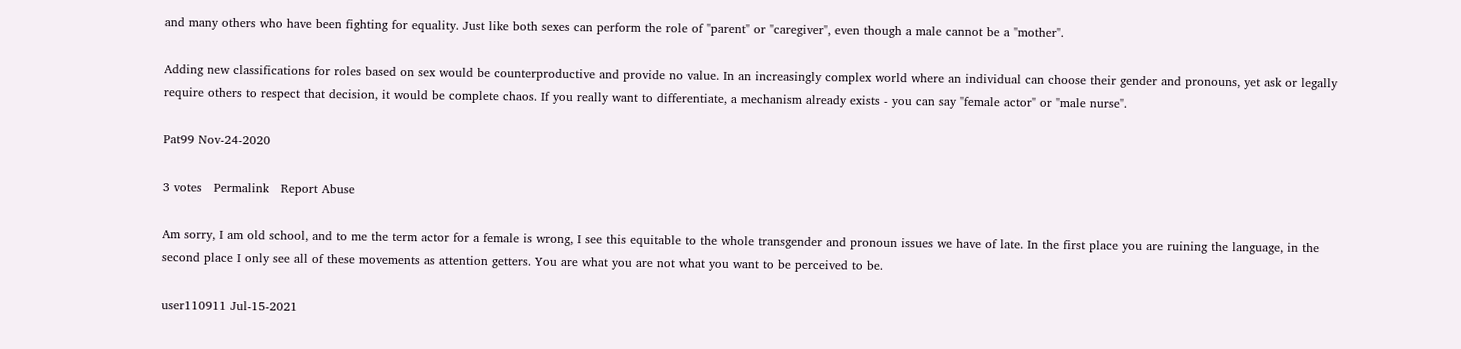and many others who have been fighting for equality. Just like both sexes can perform the role of "parent" or "caregiver", even though a male cannot be a "mother".

Adding new classifications for roles based on sex would be counterproductive and provide no value. In an increasingly complex world where an individual can choose their gender and pronouns, yet ask or legally require others to respect that decision, it would be complete chaos. If you really want to differentiate, a mechanism already exists - you can say "female actor" or "male nurse".

Pat99 Nov-24-2020

3 votes   Permalink   Report Abuse

Am sorry, I am old school, and to me the term actor for a female is wrong, I see this equitable to the whole transgender and pronoun issues we have of late. In the first place you are ruining the language, in the second place I only see all of these movements as attention getters. You are what you are not what you want to be perceived to be.

user110911 Jul-15-2021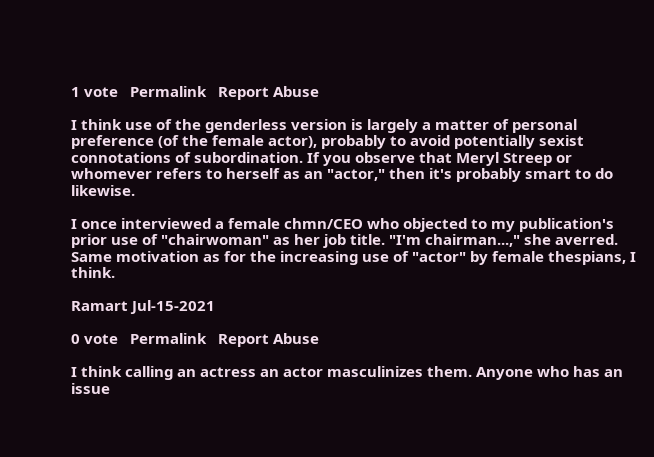1 vote   Permalink   Report Abuse

I think use of the genderless version is largely a matter of personal preference (of the female actor), probably to avoid potentially sexist connotations of subordination. If you observe that Meryl Streep or whomever refers to herself as an "actor," then it's probably smart to do likewise.

I once interviewed a female chmn/CEO who objected to my publication's prior use of "chairwoman" as her job title. "I'm chairman...," she averred. Same motivation as for the increasing use of "actor" by female thespians, I think.

Ramart Jul-15-2021

0 vote   Permalink   Report Abuse

I think calling an actress an actor masculinizes them. Anyone who has an issue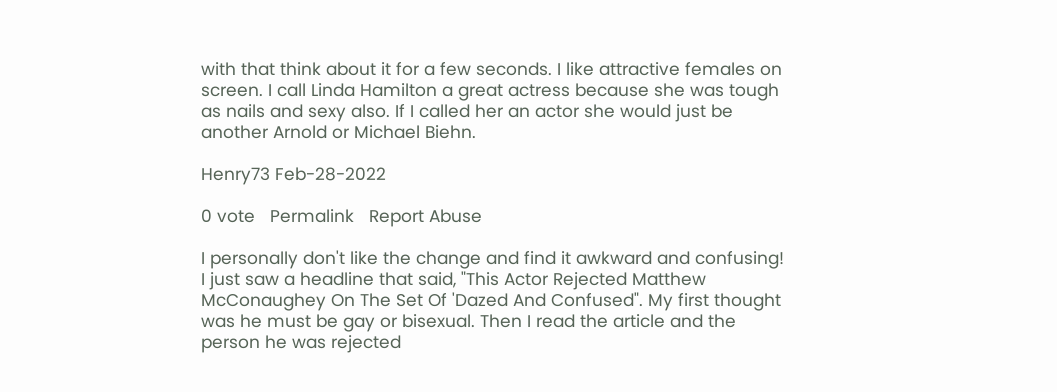with that think about it for a few seconds. I like attractive females on screen. I call Linda Hamilton a great actress because she was tough as nails and sexy also. If I called her an actor she would just be another Arnold or Michael Biehn.

Henry73 Feb-28-2022

0 vote   Permalink   Report Abuse

I personally don't like the change and find it awkward and confusing! I just saw a headline that said, "This Actor Rejected Matthew McConaughey On The Set Of 'Dazed And Confused". My first thought was he must be gay or bisexual. Then I read the article and the person he was rejected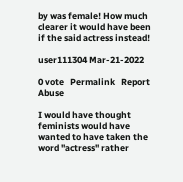by was female! How much clearer it would have been if the said actress instead!

user111304 Mar-21-2022

0 vote   Permalink   Report Abuse

I would have thought feminists would have wanted to have taken the word "actress" rather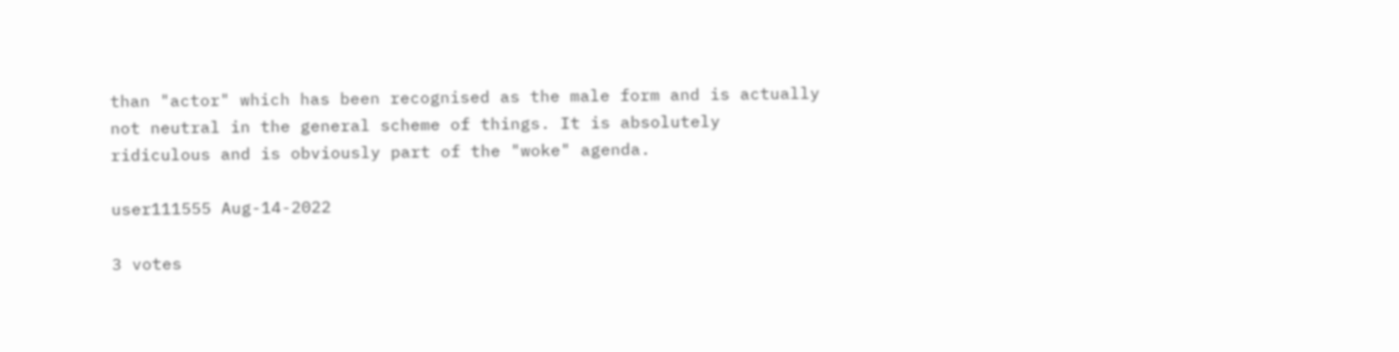than "actor" which has been recognised as the male form and is actually not neutral in the general scheme of things. It is absolutely ridiculous and is obviously part of the "woke" agenda.

user111555 Aug-14-2022

3 votes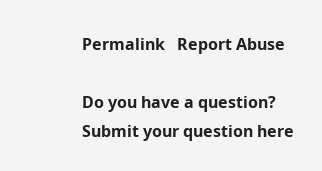Permalink   Report Abuse

Do you have a question? Submit your question here